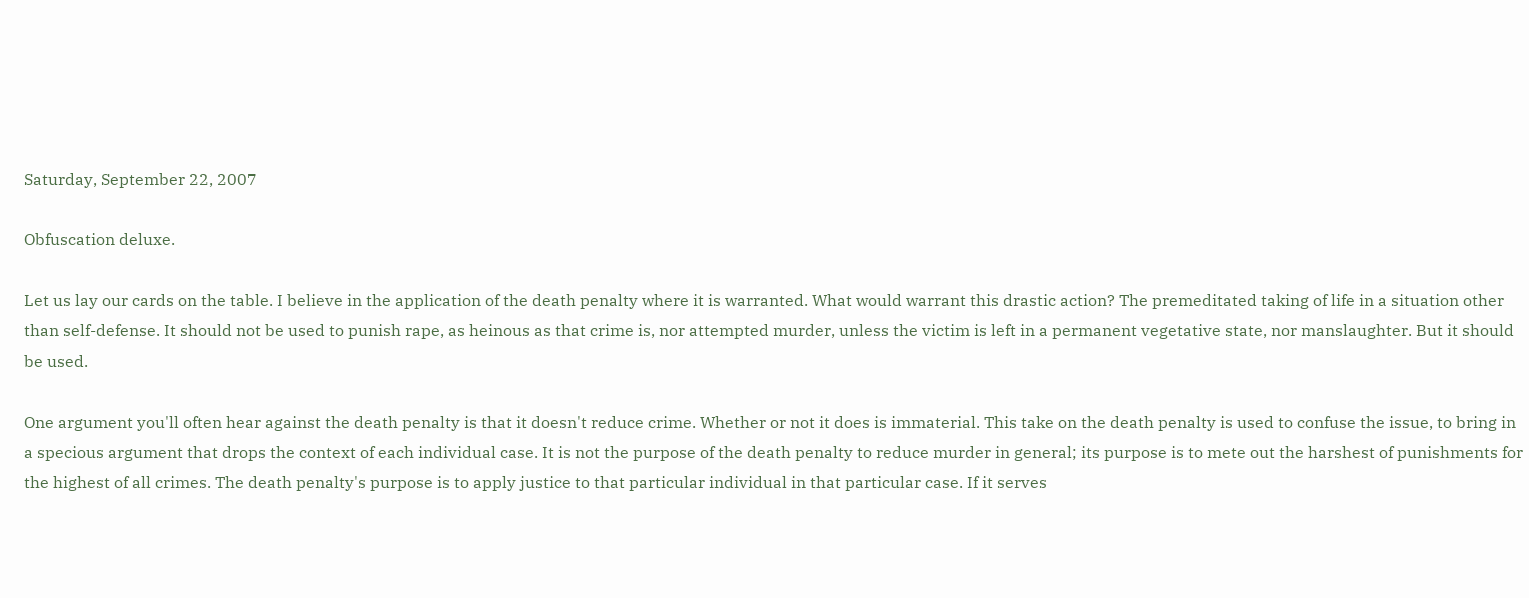Saturday, September 22, 2007

Obfuscation deluxe.

Let us lay our cards on the table. I believe in the application of the death penalty where it is warranted. What would warrant this drastic action? The premeditated taking of life in a situation other than self-defense. It should not be used to punish rape, as heinous as that crime is, nor attempted murder, unless the victim is left in a permanent vegetative state, nor manslaughter. But it should be used.

One argument you'll often hear against the death penalty is that it doesn't reduce crime. Whether or not it does is immaterial. This take on the death penalty is used to confuse the issue, to bring in a specious argument that drops the context of each individual case. It is not the purpose of the death penalty to reduce murder in general; its purpose is to mete out the harshest of punishments for the highest of all crimes. The death penalty's purpose is to apply justice to that particular individual in that particular case. If it serves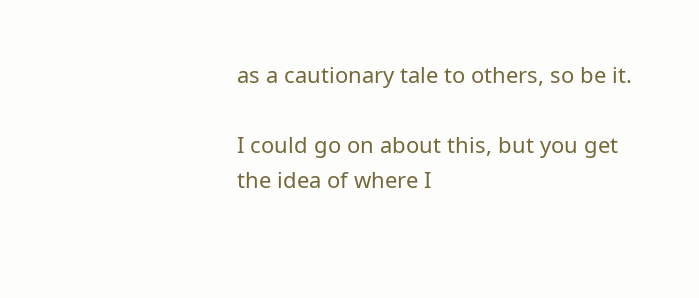as a cautionary tale to others, so be it.

I could go on about this, but you get the idea of where I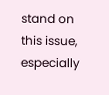stand on this issue, especially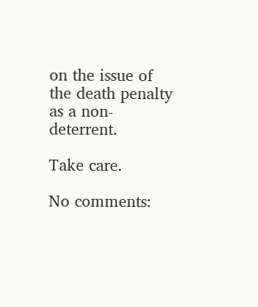on the issue of the death penalty as a non-deterrent.

Take care.

No comments: